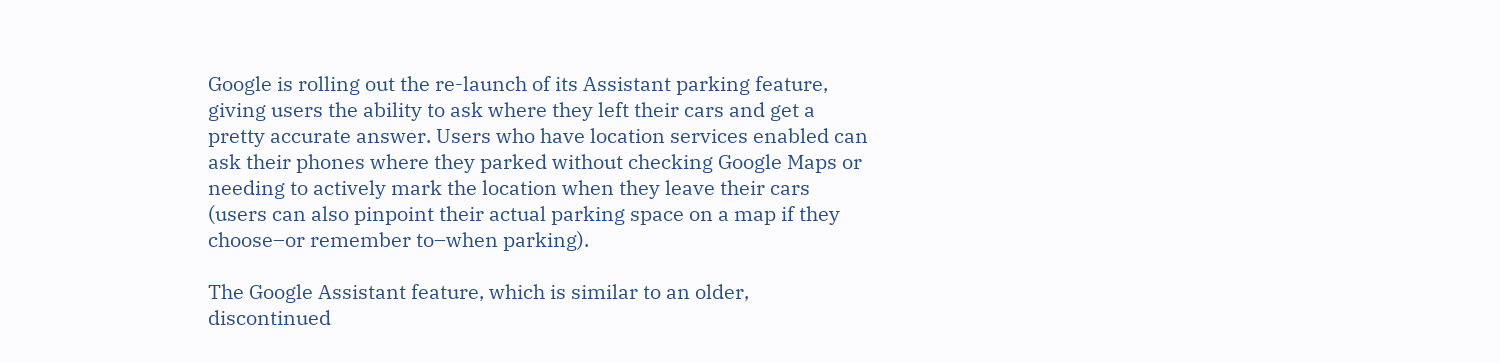Google is rolling out the re-launch of its Assistant parking feature, giving users the ability to ask where they left their cars and get a pretty accurate answer. Users who have location services enabled can ask their phones where they parked without checking Google Maps or needing to actively mark the location when they leave their cars (users can also pinpoint their actual parking space on a map if they choose–or remember to–when parking).

The Google Assistant feature, which is similar to an older, discontinued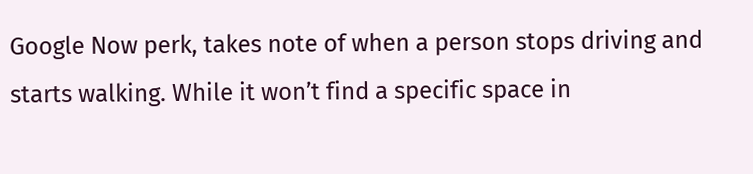Google Now perk, takes note of when a person stops driving and starts walking. While it won’t find a specific space in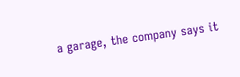a garage, the company says it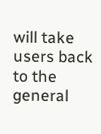will take users back to the general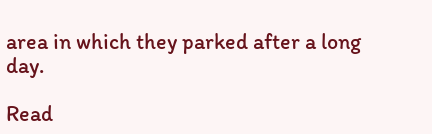area in which they parked after a long day.

Read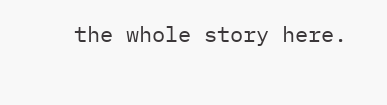the whole story here.